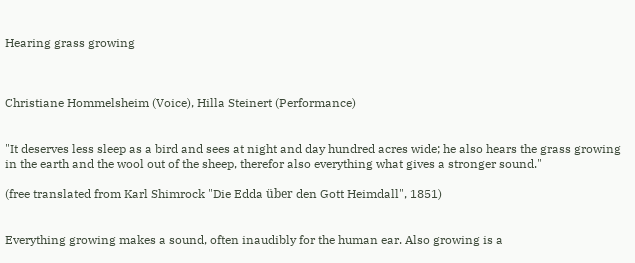Hearing grass growing



Christiane Hommelsheim (Voice), Hilla Steinert (Performance)


"It deserves less sleep as a bird and sees at night and day hundred acres wide; he also hears the grass growing in the earth and the wool out of the sheep, therefor also everything what gives a stronger sound."

(free translated from Karl Shimrock "Die Edda über den Gott Heimdall", 1851)


Everything growing makes a sound, often inaudibly for the human ear. Also growing is a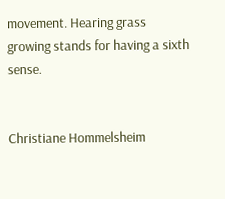movement. Hearing grass growing stands for having a sixth sense.


Christiane Hommelsheim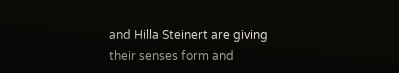and Hilla Steinert are giving their senses form and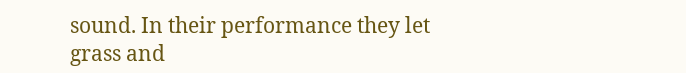sound. In their performance they let grass and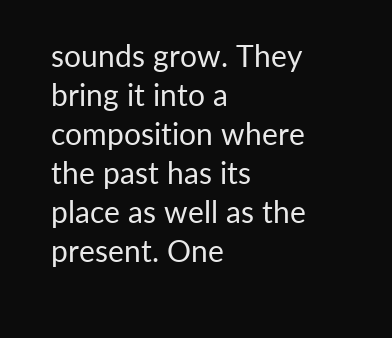sounds grow. They bring it into a composition where the past has its place as well as the present. One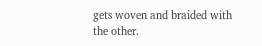gets woven and braided with the other.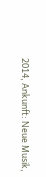2014, Ankunft: Neue Musik,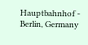Hauptbahnhof - Berlin, Germany